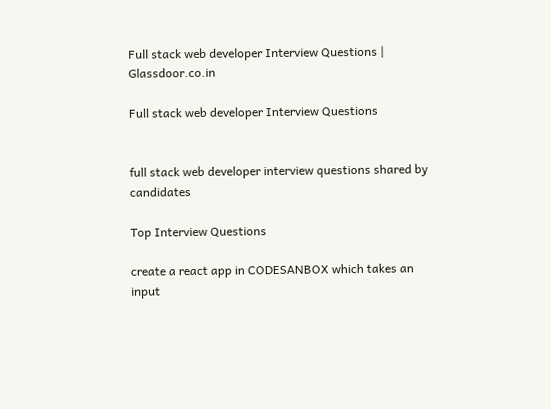Full stack web developer Interview Questions | Glassdoor.co.in

Full stack web developer Interview Questions


full stack web developer interview questions shared by candidates

Top Interview Questions

create a react app in CODESANBOX which takes an input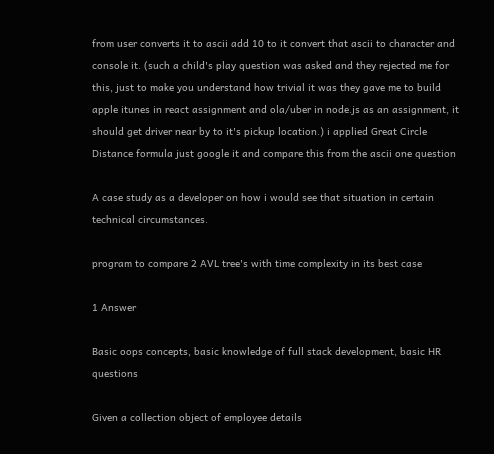from user converts it to ascii add 10 to it convert that ascii to character and console it. (such a child's play question was asked and they rejected me for this, just to make you understand how trivial it was they gave me to build apple itunes in react assignment and ola/uber in node.js as an assignment, it should get driver near by to it's pickup location.) i applied Great Circle Distance formula just google it and compare this from the ascii one question

A case study as a developer on how i would see that situation in certain technical circumstances.

program to compare 2 AVL tree's with time complexity in its best case

1 Answer

Basic oops concepts, basic knowledge of full stack development, basic HR questions

Given a collection object of employee details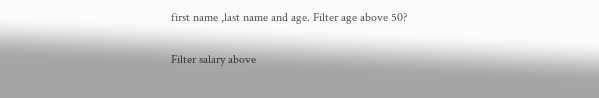first name ,last name and age. Filter age above 50?

Filter salary above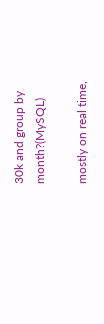30k and group by month?(MySQL)

mostly on real time,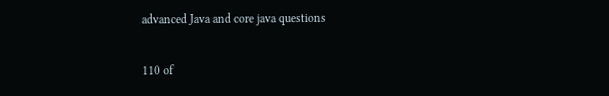advanced Java and core java questions

110 of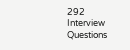292 Interview Questions